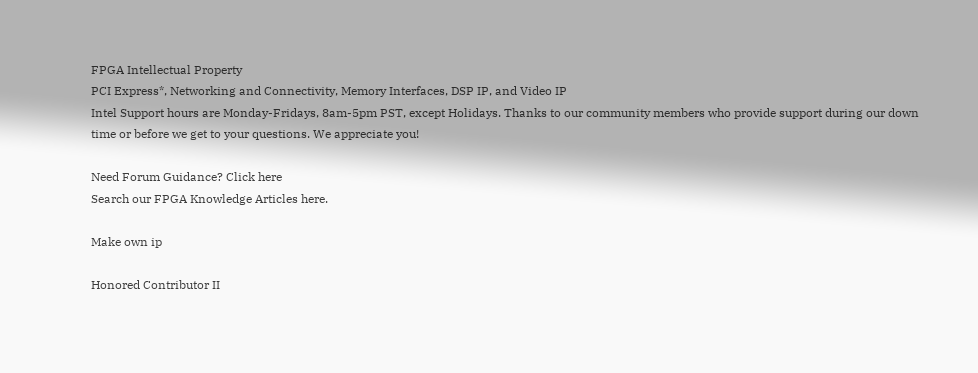FPGA Intellectual Property
PCI Express*, Networking and Connectivity, Memory Interfaces, DSP IP, and Video IP
Intel Support hours are Monday-Fridays, 8am-5pm PST, except Holidays. Thanks to our community members who provide support during our down time or before we get to your questions. We appreciate you!

Need Forum Guidance? Click here
Search our FPGA Knowledge Articles here.

Make own ip

Honored Contributor II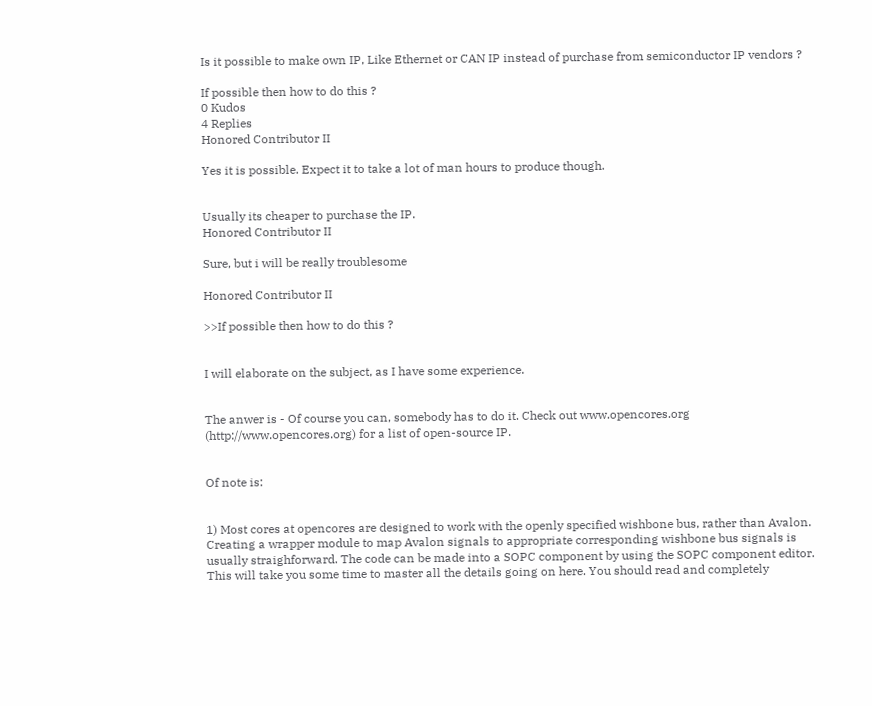Is it possible to make own IP, Like Ethernet or CAN IP instead of purchase from semiconductor IP vendors ?

If possible then how to do this ?
0 Kudos
4 Replies
Honored Contributor II

Yes it is possible. Expect it to take a lot of man hours to produce though.


Usually its cheaper to purchase the IP.
Honored Contributor II

Sure, but i will be really troublesome

Honored Contributor II

>>If possible then how to do this ?


I will elaborate on the subject, as I have some experience.


The anwer is - Of course you can, somebody has to do it. Check out www.opencores.org (http://www.opencores.org) for a list of open-source IP.


Of note is:


1) Most cores at opencores are designed to work with the openly specified wishbone bus, rather than Avalon. Creating a wrapper module to map Avalon signals to appropriate corresponding wishbone bus signals is usually straighforward. The code can be made into a SOPC component by using the SOPC component editor. This will take you some time to master all the details going on here. You should read and completely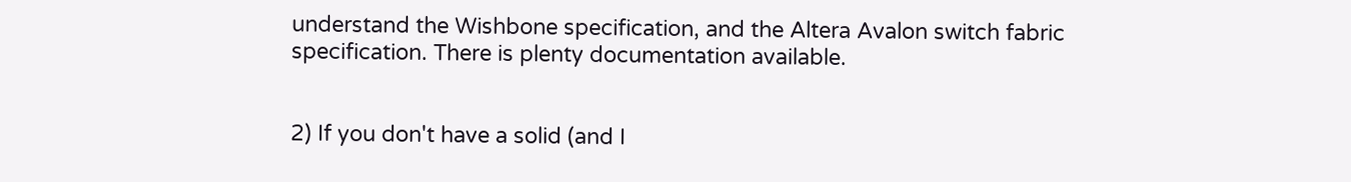understand the Wishbone specification, and the Altera Avalon switch fabric specification. There is plenty documentation available.


2) If you don't have a solid (and I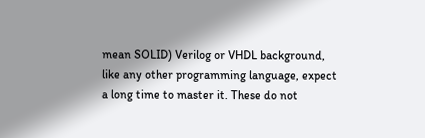mean SOLID) Verilog or VHDL background, like any other programming language, expect a long time to master it. These do not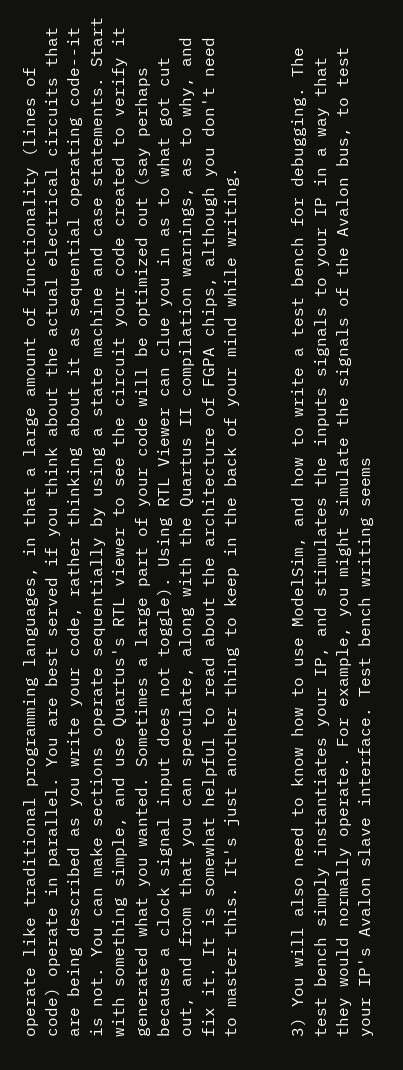operate like traditional programming languages, in that a large amount of functionality (lines of code) operate in parallel. You are best served if you think about the actual electrical circuits that are being described as you write your code, rather thinking about it as sequential operating code--it is not. You can make sections operate sequentially by using a state machine and case statements. Start with something simple, and use Quartus's RTL viewer to see the circuit your code created to verify it generated what you wanted. Sometimes a large part of your code will be optimized out (say perhaps because a clock signal input does not toggle). Using RTL Viewer can clue you in as to what got cut out, and from that you can speculate, along with the Quartus II compilation warnings, as to why, and fix it. It is somewhat helpful to read about the architecture of FGPA chips, although you don't need to master this. It's just another thing to keep in the back of your mind while writing.


3) You will also need to know how to use ModelSim, and how to write a test bench for debugging. The test bench simply instantiates your IP, and stimulates the inputs signals to your IP in a way that they would normally operate. For example, you might simulate the signals of the Avalon bus, to test your IP's Avalon slave interface. Test bench writing seems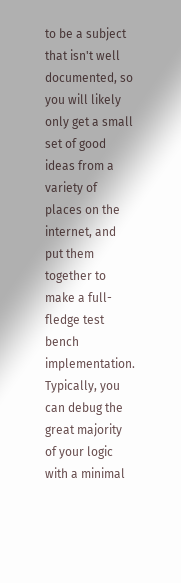to be a subject that isn't well documented, so you will likely only get a small set of good ideas from a variety of places on the internet, and put them together to make a full-fledge test bench implementation. Typically, you can debug the great majority of your logic with a minimal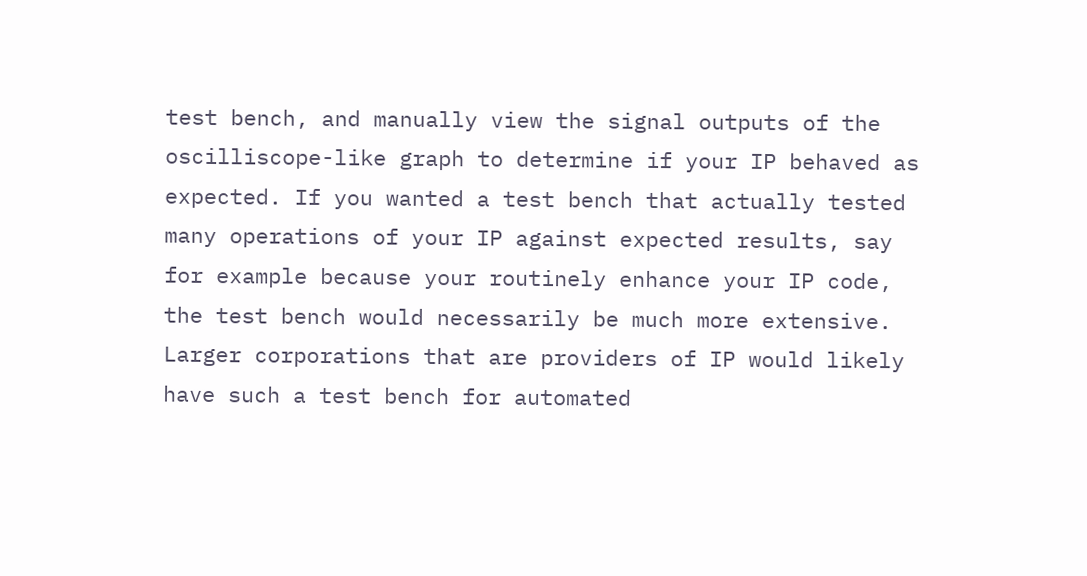test bench, and manually view the signal outputs of the oscilliscope-like graph to determine if your IP behaved as expected. If you wanted a test bench that actually tested many operations of your IP against expected results, say for example because your routinely enhance your IP code, the test bench would necessarily be much more extensive. Larger corporations that are providers of IP would likely have such a test bench for automated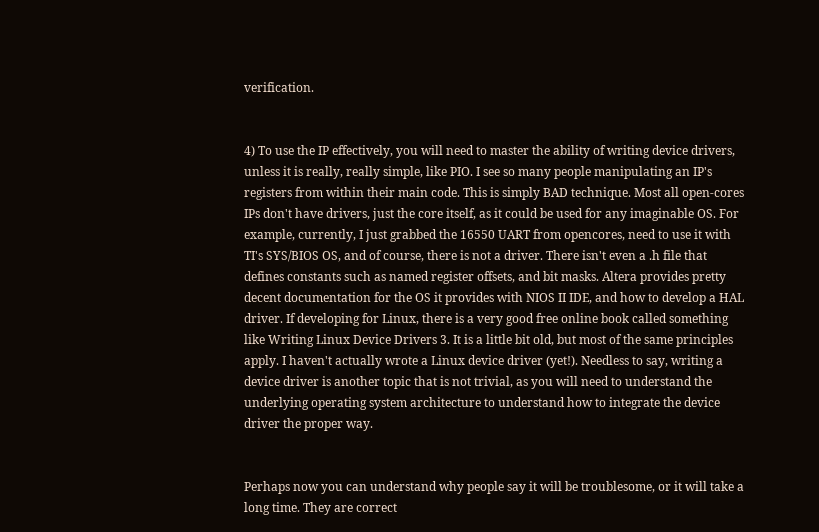verification.


4) To use the IP effectively, you will need to master the ability of writing device drivers, unless it is really, really simple, like PIO. I see so many people manipulating an IP's registers from within their main code. This is simply BAD technique. Most all open-cores IPs don't have drivers, just the core itself, as it could be used for any imaginable OS. For example, currently, I just grabbed the 16550 UART from opencores, need to use it with TI's SYS/BIOS OS, and of course, there is not a driver. There isn't even a .h file that defines constants such as named register offsets, and bit masks. Altera provides pretty decent documentation for the OS it provides with NIOS II IDE, and how to develop a HAL driver. If developing for Linux, there is a very good free online book called something like Writing Linux Device Drivers 3. It is a little bit old, but most of the same principles apply. I haven't actually wrote a Linux device driver (yet!). Needless to say, writing a device driver is another topic that is not trivial, as you will need to understand the underlying operating system architecture to understand how to integrate the device driver the proper way.


Perhaps now you can understand why people say it will be troublesome, or it will take a long time. They are correct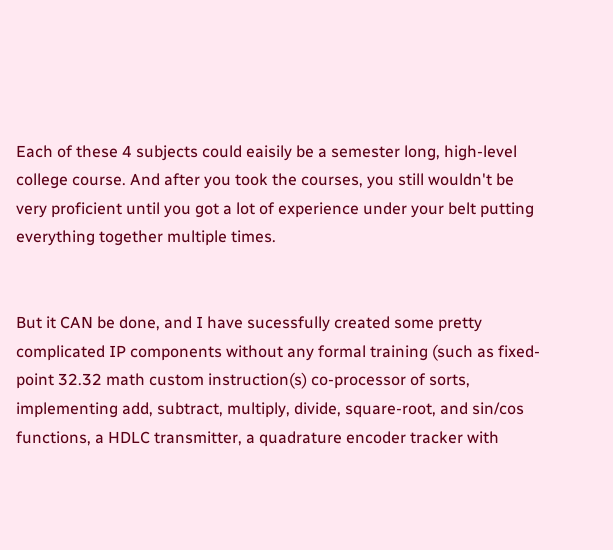Each of these 4 subjects could eaisily be a semester long, high-level college course. And after you took the courses, you still wouldn't be very proficient until you got a lot of experience under your belt putting everything together multiple times.


But it CAN be done, and I have sucessfully created some pretty complicated IP components without any formal training (such as fixed-point 32.32 math custom instruction(s) co-processor of sorts, implementing add, subtract, multiply, divide, square-root, and sin/cos functions, a HDLC transmitter, a quadrature encoder tracker with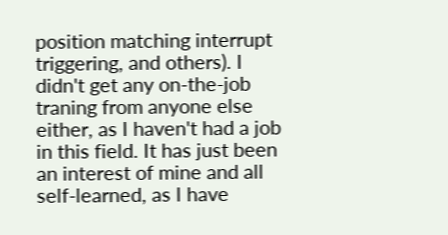position matching interrupt triggering, and others). I didn't get any on-the-job traning from anyone else either, as I haven't had a job in this field. It has just been an interest of mine and all self-learned, as I have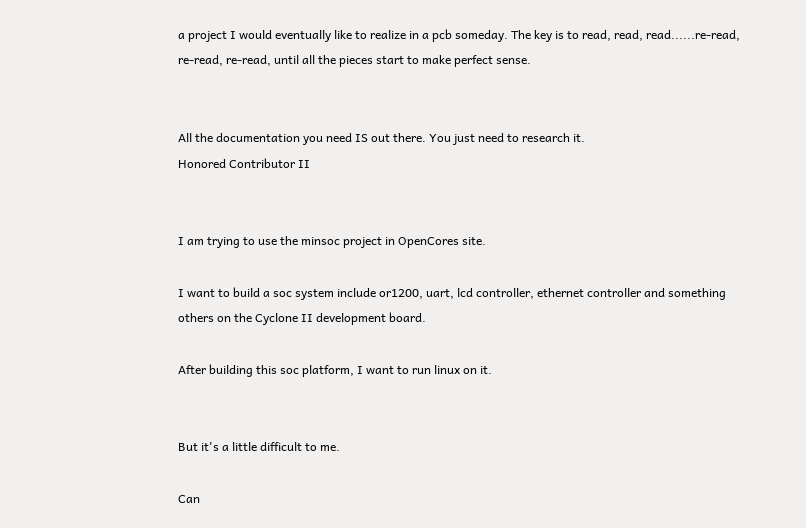a project I would eventually like to realize in a pcb someday. The key is to read, read, read......re-read, re-read, re-read, until all the pieces start to make perfect sense.


All the documentation you need IS out there. You just need to research it.
Honored Contributor II


I am trying to use the minsoc project in OpenCores site.

I want to build a soc system include or1200, uart, lcd controller, ethernet controller and something others on the Cyclone II development board.

After building this soc platform, I want to run linux on it.


But it's a little difficult to me.

Can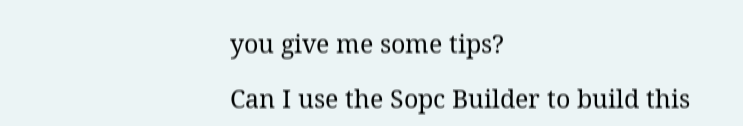you give me some tips?

Can I use the Sopc Builder to build this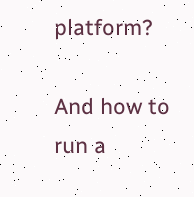platform?

And how to run a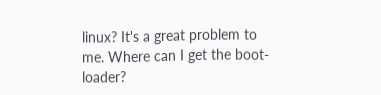linux? It's a great problem to me. Where can I get the boot-loader?